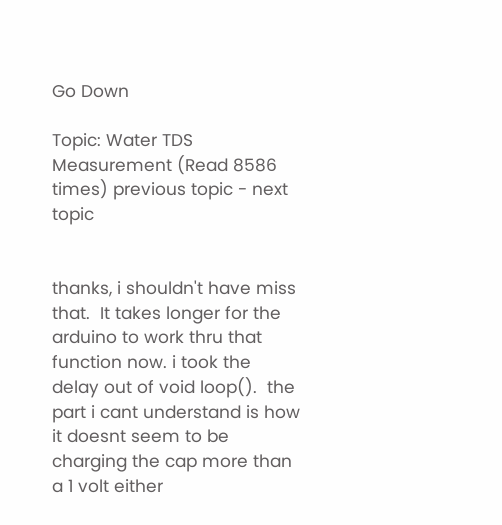Go Down

Topic: Water TDS Measurement (Read 8586 times) previous topic - next topic


thanks, i shouldn't have miss that.  It takes longer for the arduino to work thru that function now. i took the delay out of void loop().  the part i cant understand is how it doesnt seem to be charging the cap more than a 1 volt either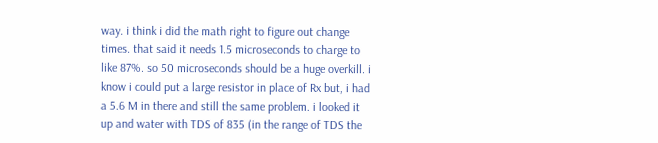way. i think i did the math right to figure out change times. that said it needs 1.5 microseconds to charge to like 87%. so 50 microseconds should be a huge overkill. i know i could put a large resistor in place of Rx but, i had a 5.6 M in there and still the same problem. i looked it up and water with TDS of 835 (in the range of TDS the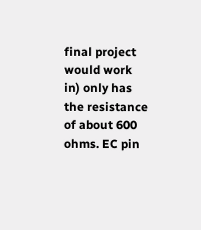final project would work in) only has the resistance of about 600 ohms. EC pin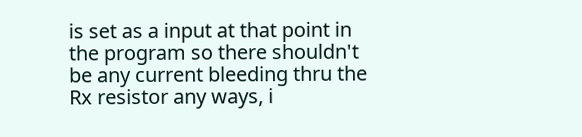is set as a input at that point in the program so there shouldn't be any current bleeding thru the Rx resistor any ways, i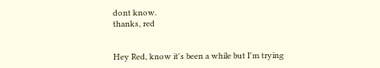dont know.
thanks, red


Hey Red, know it's been a while but I'm trying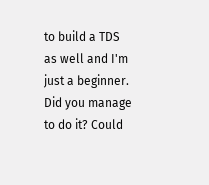to build a TDS as well and I'm just a beginner.
Did you manage to do it? Could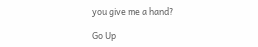you give me a hand?

Go Up